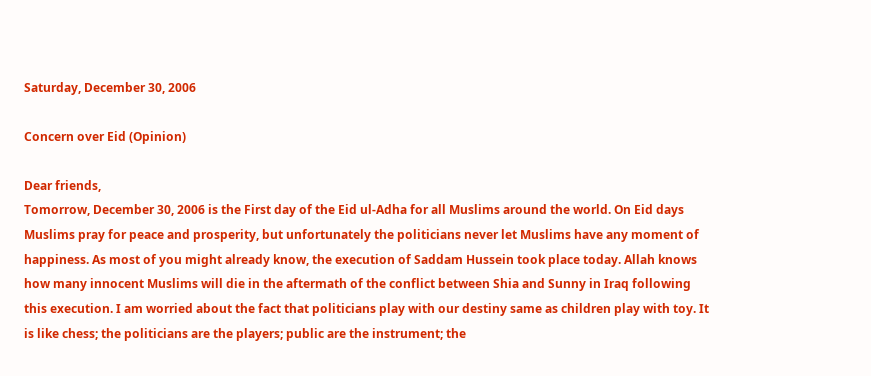Saturday, December 30, 2006

Concern over Eid (Opinion)

Dear friends,
Tomorrow, December 30, 2006 is the First day of the Eid ul-Adha for all Muslims around the world. On Eid days Muslims pray for peace and prosperity, but unfortunately the politicians never let Muslims have any moment of happiness. As most of you might already know, the execution of Saddam Hussein took place today. Allah knows how many innocent Muslims will die in the aftermath of the conflict between Shia and Sunny in Iraq following this execution. I am worried about the fact that politicians play with our destiny same as children play with toy. It is like chess; the politicians are the players; public are the instrument; the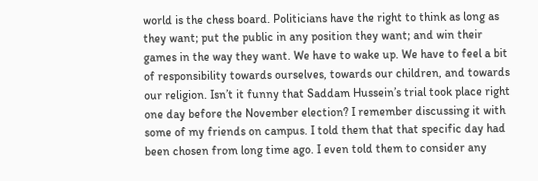world is the chess board. Politicians have the right to think as long as they want; put the public in any position they want; and win their games in the way they want. We have to wake up. We have to feel a bit of responsibility towards ourselves, towards our children, and towards our religion. Isn’t it funny that Saddam Hussein’s trial took place right one day before the November election? I remember discussing it with some of my friends on campus. I told them that that specific day had been chosen from long time ago. I even told them to consider any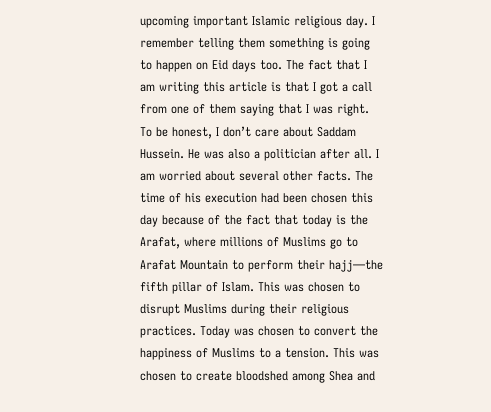upcoming important Islamic religious day. I remember telling them something is going to happen on Eid days too. The fact that I am writing this article is that I got a call from one of them saying that I was right. To be honest, I don’t care about Saddam Hussein. He was also a politician after all. I am worried about several other facts. The time of his execution had been chosen this day because of the fact that today is the Arafat, where millions of Muslims go to Arafat Mountain to perform their hajj—the fifth pillar of Islam. This was chosen to disrupt Muslims during their religious practices. Today was chosen to convert the happiness of Muslims to a tension. This was chosen to create bloodshed among Shea and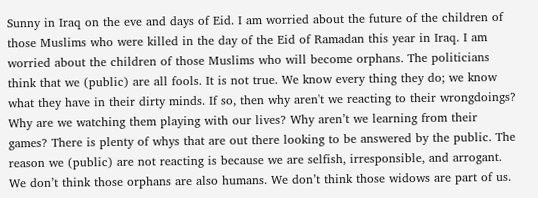Sunny in Iraq on the eve and days of Eid. I am worried about the future of the children of those Muslims who were killed in the day of the Eid of Ramadan this year in Iraq. I am worried about the children of those Muslims who will become orphans. The politicians think that we (public) are all fools. It is not true. We know every thing they do; we know what they have in their dirty minds. If so, then why aren't we reacting to their wrongdoings? Why are we watching them playing with our lives? Why aren’t we learning from their games? There is plenty of whys that are out there looking to be answered by the public. The reason we (public) are not reacting is because we are selfish, irresponsible, and arrogant. We don’t think those orphans are also humans. We don’t think those widows are part of us.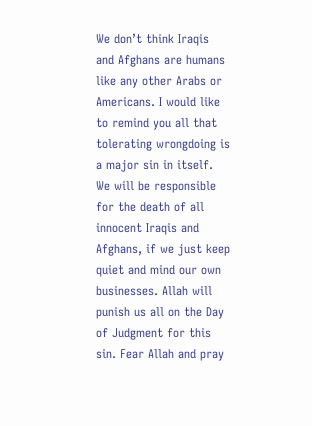We don’t think Iraqis and Afghans are humans like any other Arabs or Americans. I would like to remind you all that tolerating wrongdoing is a major sin in itself. We will be responsible for the death of all innocent Iraqis and Afghans, if we just keep quiet and mind our own businesses. Allah will punish us all on the Day of Judgment for this sin. Fear Allah and pray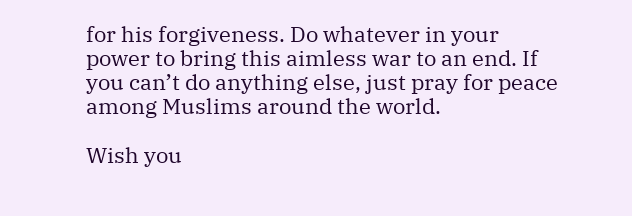for his forgiveness. Do whatever in your power to bring this aimless war to an end. If you can’t do anything else, just pray for peace among Muslims around the world.

Wish you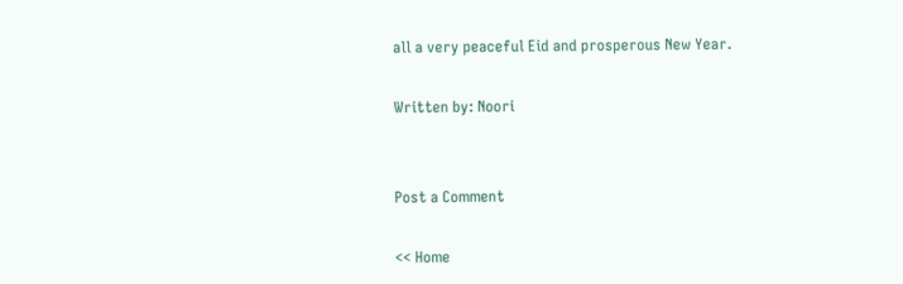all a very peaceful Eid and prosperous New Year.

Written by: Noori


Post a Comment

<< Home